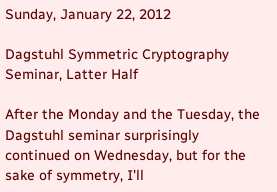Sunday, January 22, 2012

Dagstuhl Symmetric Cryptography Seminar, Latter Half

After the Monday and the Tuesday, the Dagstuhl seminar surprisingly continued on Wednesday, but for the sake of symmetry, I'll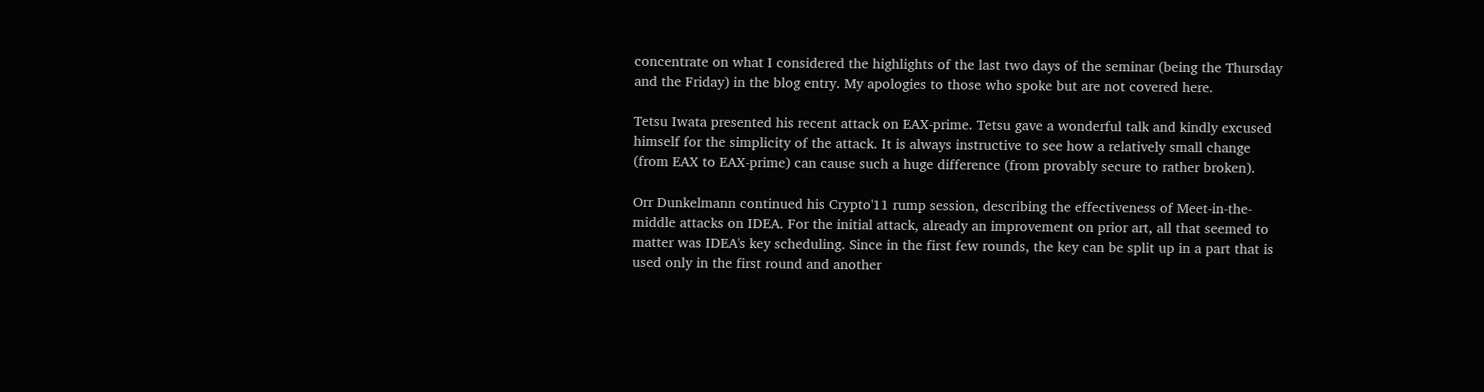concentrate on what I considered the highlights of the last two days of the seminar (being the Thursday and the Friday) in the blog entry. My apologies to those who spoke but are not covered here.

Tetsu Iwata presented his recent attack on EAX-prime. Tetsu gave a wonderful talk and kindly excused himself for the simplicity of the attack. It is always instructive to see how a relatively small change (from EAX to EAX-prime) can cause such a huge difference (from provably secure to rather broken).

Orr Dunkelmann continued his Crypto'11 rump session, describing the effectiveness of Meet-in-the-middle attacks on IDEA. For the initial attack, already an improvement on prior art, all that seemed to matter was IDEA's key scheduling. Since in the first few rounds, the key can be split up in a part that is used only in the first round and another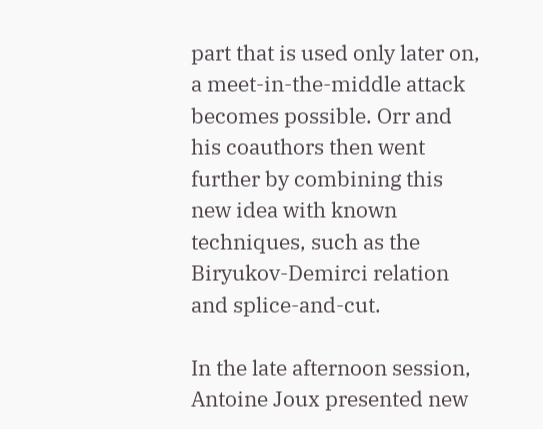part that is used only later on, a meet-in-the-middle attack becomes possible. Orr and his coauthors then went further by combining this new idea with known techniques, such as the Biryukov-Demirci relation and splice-and-cut.

In the late afternoon session, Antoine Joux presented new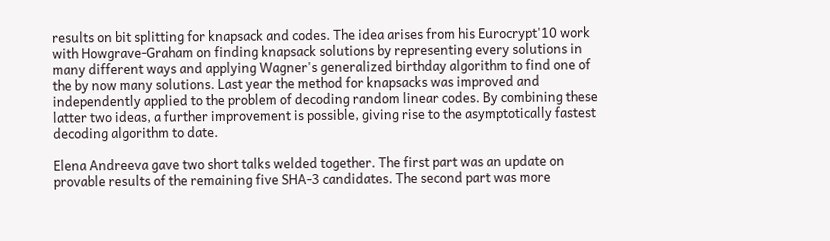results on bit splitting for knapsack and codes. The idea arises from his Eurocrypt'10 work with Howgrave-Graham on finding knapsack solutions by representing every solutions in many different ways and applying Wagner's generalized birthday algorithm to find one of the by now many solutions. Last year the method for knapsacks was improved and independently applied to the problem of decoding random linear codes. By combining these latter two ideas, a further improvement is possible, giving rise to the asymptotically fastest decoding algorithm to date.

Elena Andreeva gave two short talks welded together. The first part was an update on provable results of the remaining five SHA-3 candidates. The second part was more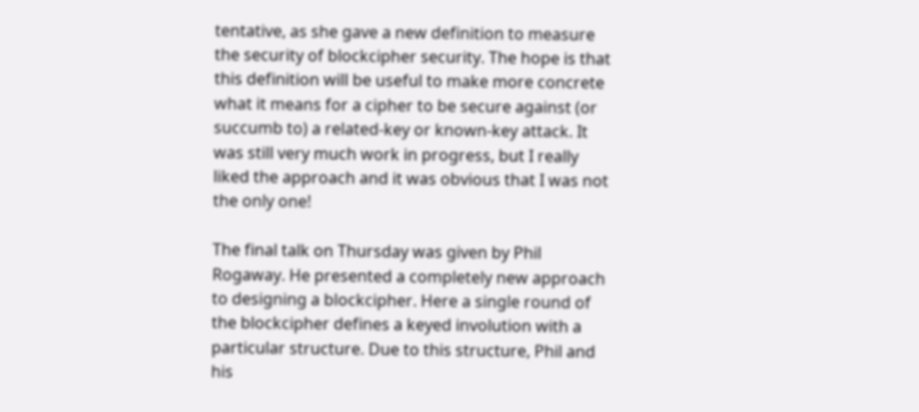tentative, as she gave a new definition to measure the security of blockcipher security. The hope is that this definition will be useful to make more concrete what it means for a cipher to be secure against (or succumb to) a related-key or known-key attack. It was still very much work in progress, but I really liked the approach and it was obvious that I was not the only one!

The final talk on Thursday was given by Phil Rogaway. He presented a completely new approach to designing a blockcipher. Here a single round of the blockcipher defines a keyed involution with a particular structure. Due to this structure, Phil and his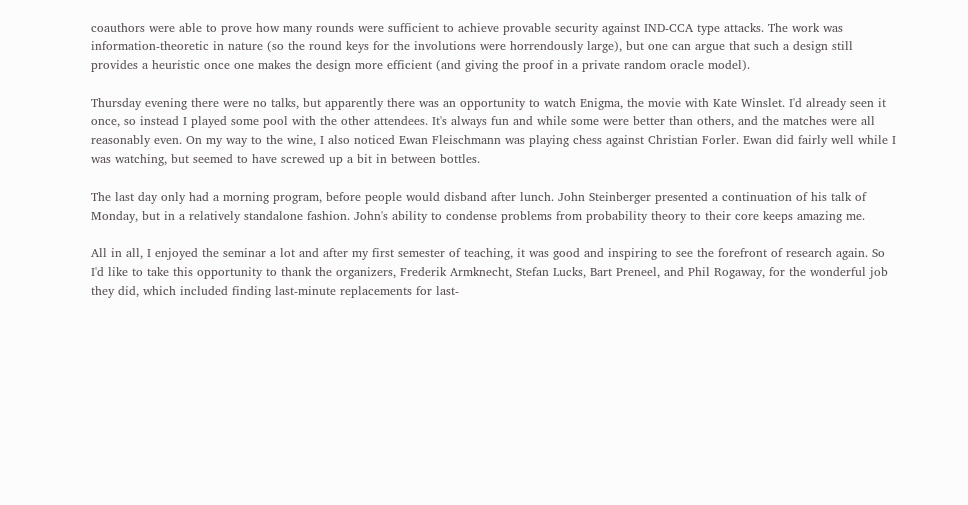coauthors were able to prove how many rounds were sufficient to achieve provable security against IND-CCA type attacks. The work was information-theoretic in nature (so the round keys for the involutions were horrendously large), but one can argue that such a design still provides a heuristic once one makes the design more efficient (and giving the proof in a private random oracle model).

Thursday evening there were no talks, but apparently there was an opportunity to watch Enigma, the movie with Kate Winslet. I'd already seen it once, so instead I played some pool with the other attendees. It's always fun and while some were better than others, and the matches were all reasonably even. On my way to the wine, I also noticed Ewan Fleischmann was playing chess against Christian Forler. Ewan did fairly well while I was watching, but seemed to have screwed up a bit in between bottles.

The last day only had a morning program, before people would disband after lunch. John Steinberger presented a continuation of his talk of Monday, but in a relatively standalone fashion. John's ability to condense problems from probability theory to their core keeps amazing me.

All in all, I enjoyed the seminar a lot and after my first semester of teaching, it was good and inspiring to see the forefront of research again. So I'd like to take this opportunity to thank the organizers, Frederik Armknecht, Stefan Lucks, Bart Preneel, and Phil Rogaway, for the wonderful job they did, which included finding last-minute replacements for last-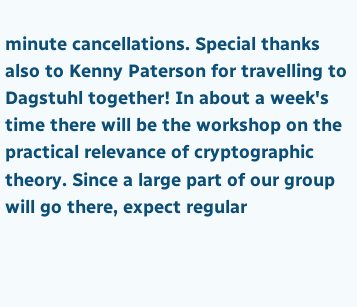minute cancellations. Special thanks also to Kenny Paterson for travelling to Dagstuhl together! In about a week's time there will be the workshop on the practical relevance of cryptographic theory. Since a large part of our group will go there, expect regular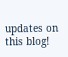updates on this blog!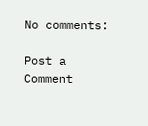No comments:

Post a Comment